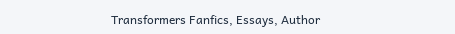Transformers Fanfics, Essays, Author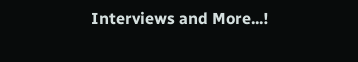Interviews and More...!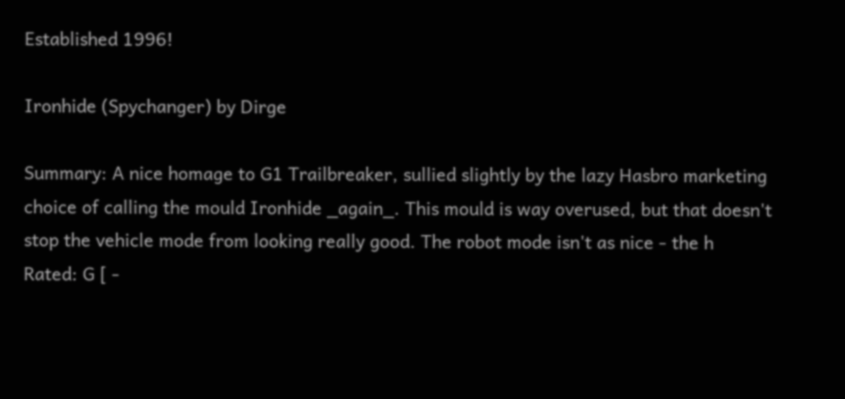Established 1996!

Ironhide (Spychanger) by Dirge

Summary: A nice homage to G1 Trailbreaker, sullied slightly by the lazy Hasbro marketing choice of calling the mould Ironhide _again_. This mould is way overused, but that doesn't stop the vehicle mode from looking really good. The robot mode isn't as nice - the h
Rated: G [ -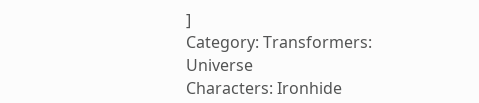]
Category: Transformers: Universe
Characters: Ironhide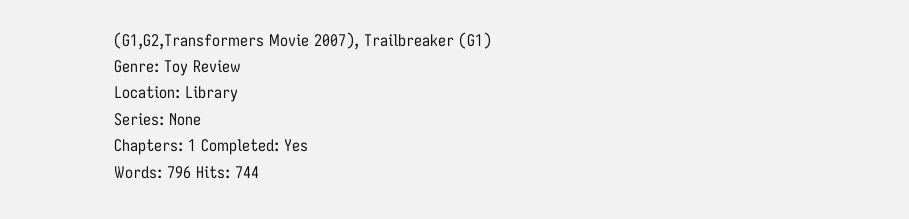(G1,G2,Transformers Movie 2007), Trailbreaker (G1)
Genre: Toy Review
Location: Library
Series: None
Chapters: 1 Completed: Yes
Words: 796 Hits: 744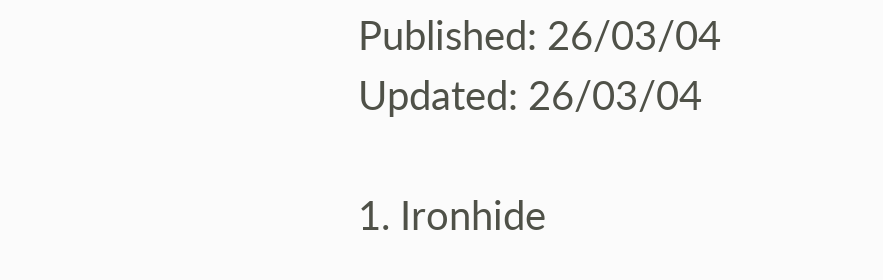Published: 26/03/04 Updated: 26/03/04

1. Ironhide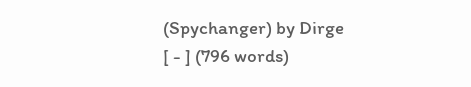(Spychanger) by Dirge [ - ] (796 words)